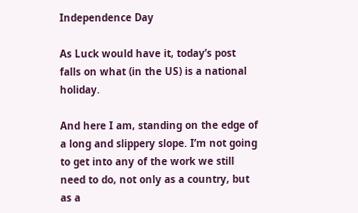Independence Day

As Luck would have it, today’s post falls on what (in the US) is a national holiday.

And here I am, standing on the edge of a long and slippery slope. I’m not going to get into any of the work we still need to do, not only as a country, but as a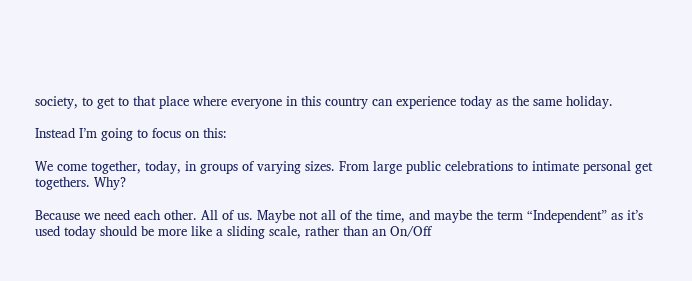society, to get to that place where everyone in this country can experience today as the same holiday.

Instead I’m going to focus on this:

We come together, today, in groups of varying sizes. From large public celebrations to intimate personal get togethers. Why?

Because we need each other. All of us. Maybe not all of the time, and maybe the term “Independent” as it’s used today should be more like a sliding scale, rather than an On/Off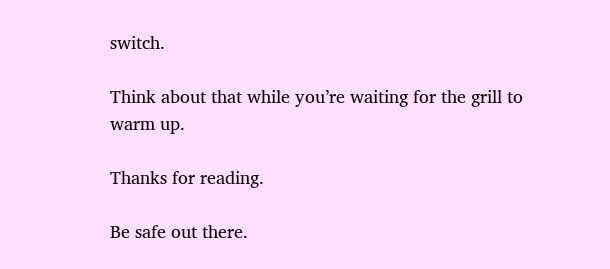switch.

Think about that while you’re waiting for the grill to warm up.

Thanks for reading.

Be safe out there.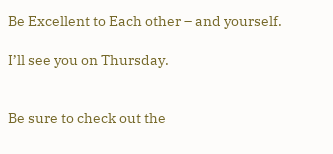Be Excellent to Each other – and yourself.

I’ll see you on Thursday.


Be sure to check out the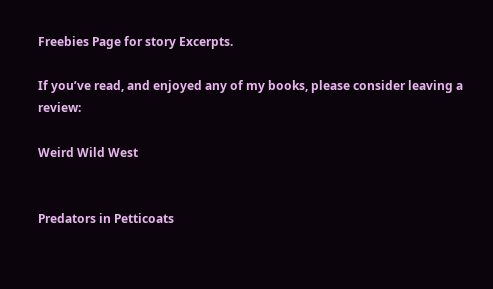Freebies Page for story Excerpts.

If you’ve read, and enjoyed any of my books, please consider leaving a review:

Weird Wild West


Predators in Petticoats